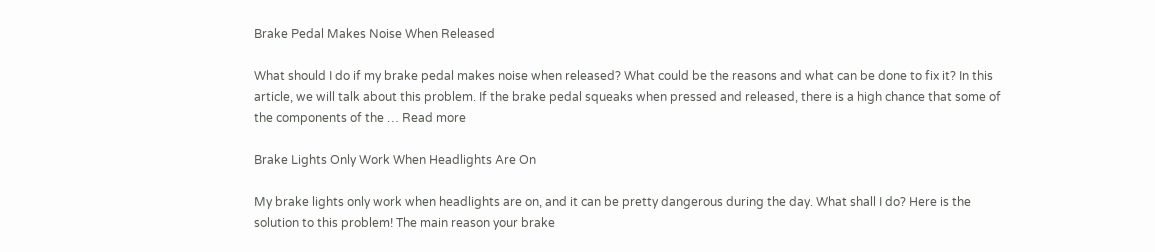Brake Pedal Makes Noise When Released

What should I do if my brake pedal makes noise when released? What could be the reasons and what can be done to fix it? In this article, we will talk about this problem. If the brake pedal squeaks when pressed and released, there is a high chance that some of the components of the … Read more

Brake Lights Only Work When Headlights Are On

My brake lights only work when headlights are on, and it can be pretty dangerous during the day. What shall I do? Here is the solution to this problem! The main reason your brake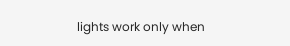lights work only when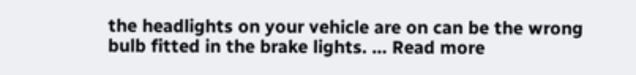the headlights on your vehicle are on can be the wrong bulb fitted in the brake lights. … Read more